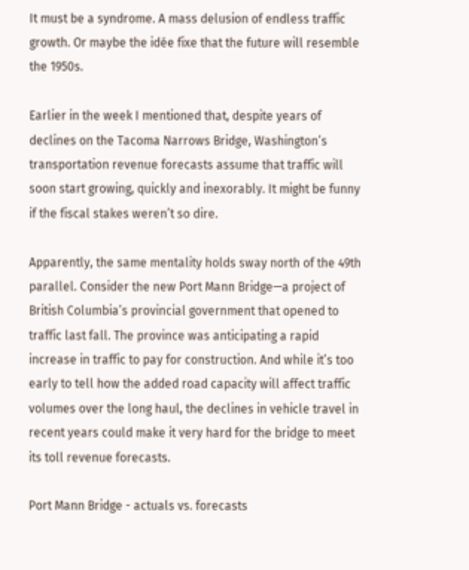It must be a syndrome. A mass delusion of endless traffic growth. Or maybe the idée fixe that the future will resemble the 1950s.

Earlier in the week I mentioned that, despite years of declines on the Tacoma Narrows Bridge, Washington’s transportation revenue forecasts assume that traffic will soon start growing, quickly and inexorably. It might be funny if the fiscal stakes weren’t so dire.

Apparently, the same mentality holds sway north of the 49th parallel. Consider the new Port Mann Bridge—a project of British Columbia’s provincial government that opened to traffic last fall. The province was anticipating a rapid increase in traffic to pay for construction. And while it’s too early to tell how the added road capacity will affect traffic volumes over the long haul, the declines in vehicle travel in recent years could make it very hard for the bridge to meet its toll revenue forecasts.

Port Mann Bridge - actuals vs. forecasts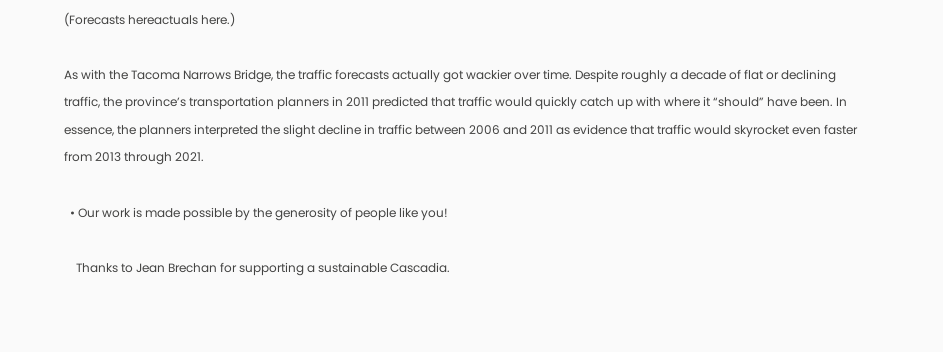(Forecasts hereactuals here.)

As with the Tacoma Narrows Bridge, the traffic forecasts actually got wackier over time. Despite roughly a decade of flat or declining traffic, the province’s transportation planners in 2011 predicted that traffic would quickly catch up with where it “should” have been. In essence, the planners interpreted the slight decline in traffic between 2006 and 2011 as evidence that traffic would skyrocket even faster from 2013 through 2021.

  • Our work is made possible by the generosity of people like you!

    Thanks to Jean Brechan for supporting a sustainable Cascadia.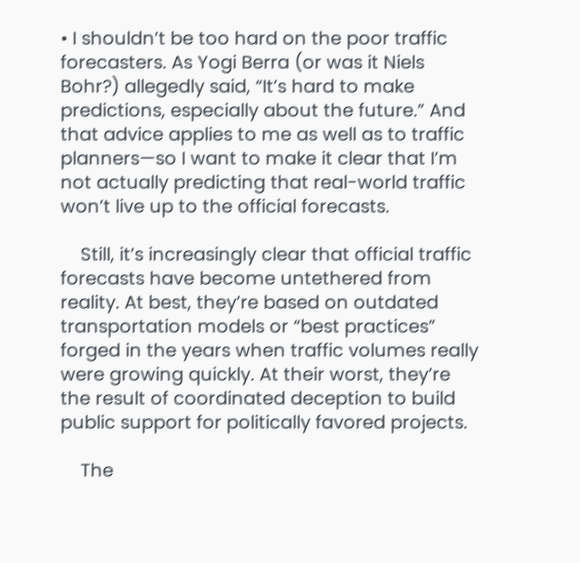• I shouldn’t be too hard on the poor traffic forecasters. As Yogi Berra (or was it Niels Bohr?) allegedly said, “It’s hard to make predictions, especially about the future.” And that advice applies to me as well as to traffic planners—so I want to make it clear that I’m not actually predicting that real-world traffic won’t live up to the official forecasts.

    Still, it’s increasingly clear that official traffic forecasts have become untethered from reality. At best, they’re based on outdated transportation models or “best practices” forged in the years when traffic volumes really were growing quickly. At their worst, they’re the result of coordinated deception to build public support for politically favored projects.

    The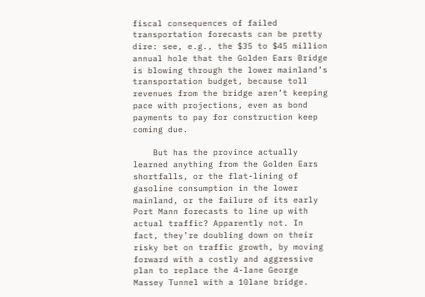fiscal consequences of failed transportation forecasts can be pretty dire: see, e.g., the $35 to $45 million annual hole that the Golden Ears Bridge is blowing through the lower mainland’s transportation budget, because toll revenues from the bridge aren’t keeping pace with projections, even as bond payments to pay for construction keep coming due.

    But has the province actually learned anything from the Golden Ears shortfalls, or the flat-lining of gasoline consumption in the lower mainland, or the failure of its early Port Mann forecasts to line up with actual traffic? Apparently not. In fact, they’re doubling down on their risky bet on traffic growth, by moving forward with a costly and aggressive plan to replace the 4-lane George Massey Tunnel with a 10lane bridge.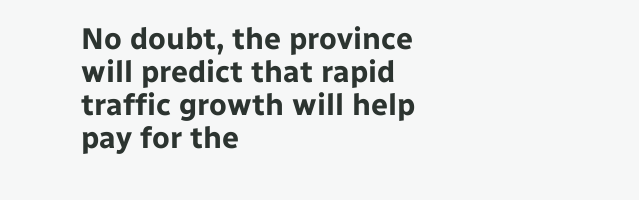No doubt, the province will predict that rapid traffic growth will help pay for the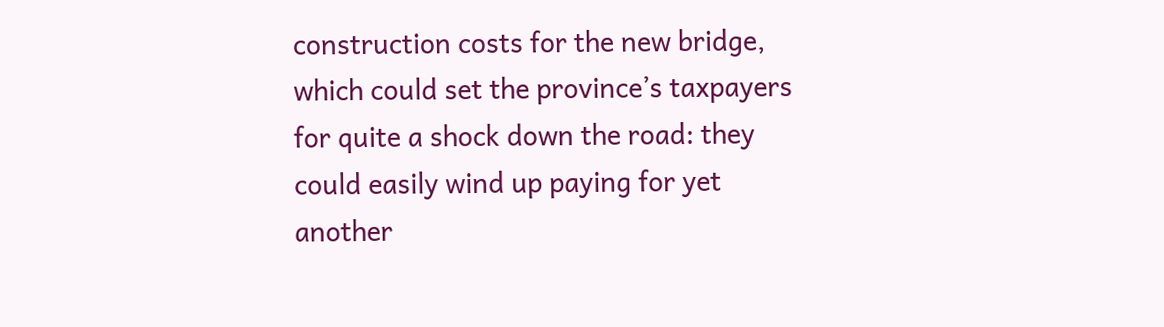construction costs for the new bridge, which could set the province’s taxpayers for quite a shock down the road: they could easily wind up paying for yet another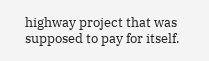highway project that was supposed to pay for itself.